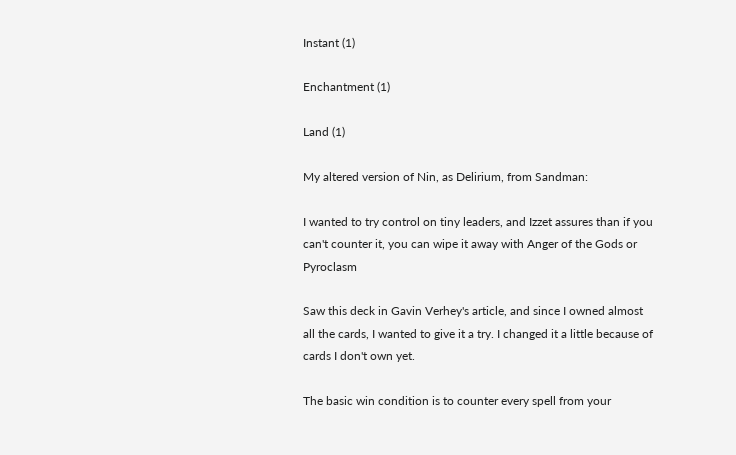Instant (1)

Enchantment (1)

Land (1)

My altered version of Nin, as Delirium, from Sandman:

I wanted to try control on tiny leaders, and Izzet assures than if you can't counter it, you can wipe it away with Anger of the Gods or Pyroclasm

Saw this deck in Gavin Verhey's article, and since I owned almost all the cards, I wanted to give it a try. I changed it a little because of cards I don't own yet.

The basic win condition is to counter every spell from your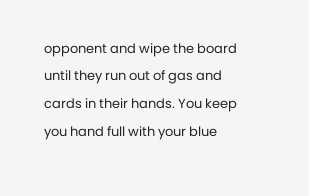opponent and wipe the board until they run out of gas and cards in their hands. You keep you hand full with your blue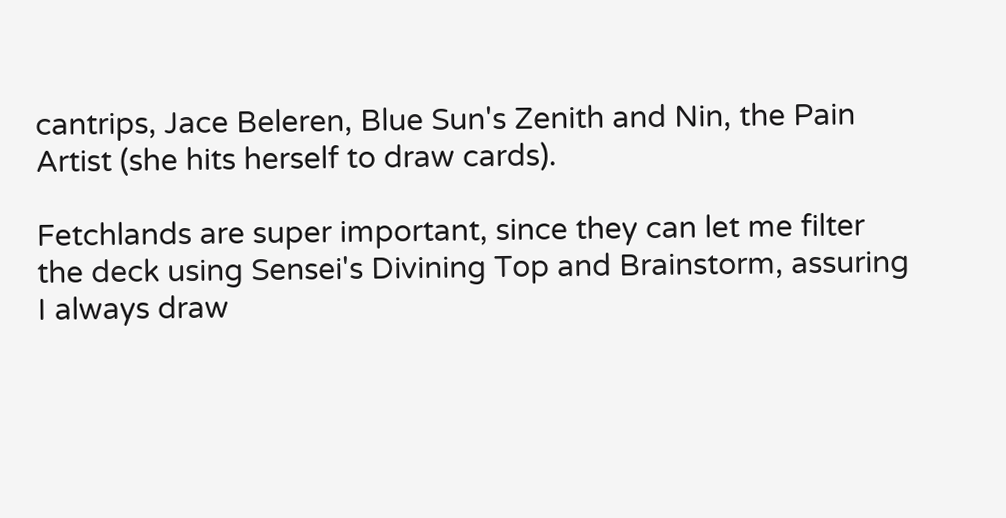cantrips, Jace Beleren, Blue Sun's Zenith and Nin, the Pain Artist (she hits herself to draw cards).

Fetchlands are super important, since they can let me filter the deck using Sensei's Divining Top and Brainstorm, assuring I always draw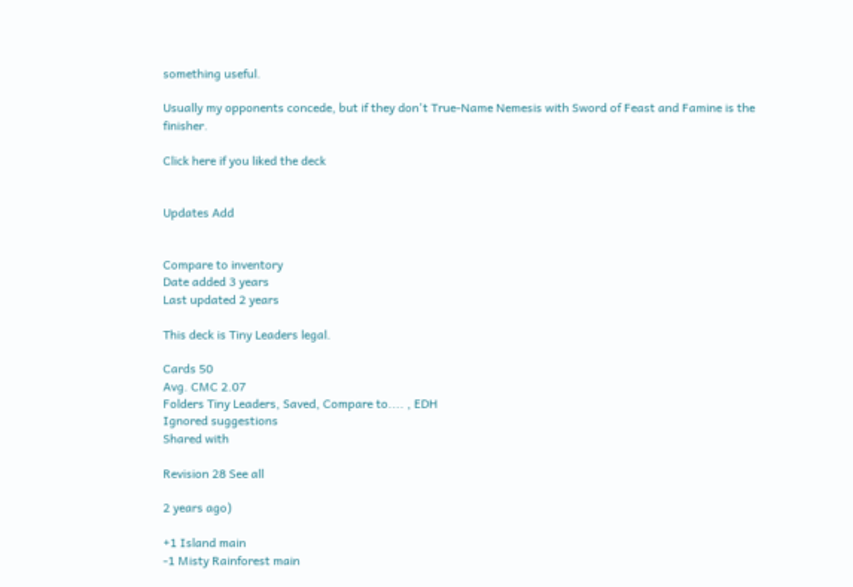something useful.

Usually my opponents concede, but if they don't True-Name Nemesis with Sword of Feast and Famine is the finisher.

Click here if you liked the deck


Updates Add


Compare to inventory
Date added 3 years
Last updated 2 years

This deck is Tiny Leaders legal.

Cards 50
Avg. CMC 2.07
Folders Tiny Leaders, Saved, Compare to.... , EDH
Ignored suggestions
Shared with

Revision 28 See all

2 years ago)

+1 Island main
-1 Misty Rainforest main